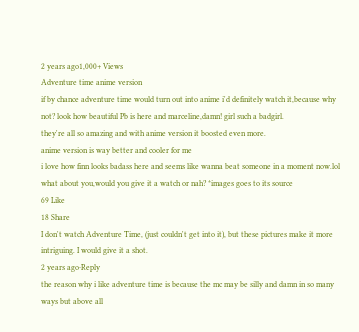2 years ago1,000+ Views
Adventure time anime version
if by chance adventure time would turn out into anime i'd definitely watch it,because why not? look how beautiful Pb is here and marceline,damn! girl such a badgirl.
they're all so amazing and with anime version it boosted even more.
anime version is way better and cooler for me
i love how finn looks badass here and seems like wanna beat someone in a moment now.lol what about you,would you give it a watch or nah? *images goes to its source
69 Like
18 Share
I don't watch Adventure Time, (just couldn't get into it), but these pictures make it more intriguing. I would give it a shot.
2 years ago·Reply
the reason why i like adventure time is because the mc may be silly and damn in so many ways but above all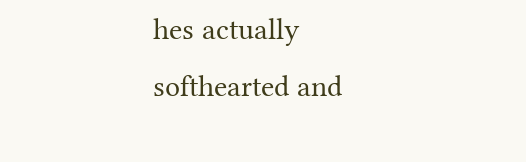hes actually softhearted and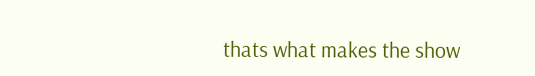thats what makes the show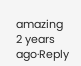amazing
2 years ago·Reply